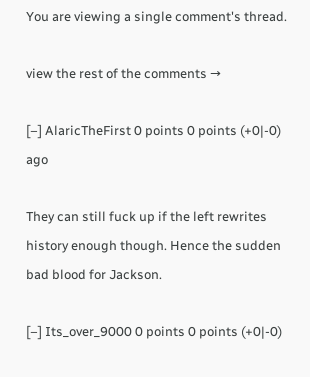You are viewing a single comment's thread.

view the rest of the comments →

[–] AlaricTheFirst 0 points 0 points (+0|-0) ago

They can still fuck up if the left rewrites history enough though. Hence the sudden bad blood for Jackson.

[–] Its_over_9000 0 points 0 points (+0|-0)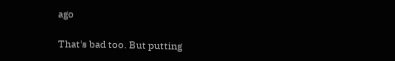ago

That's bad too. But putting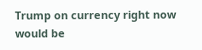Trump on currency right now would be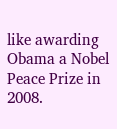like awarding Obama a Nobel Peace Prize in 2008.